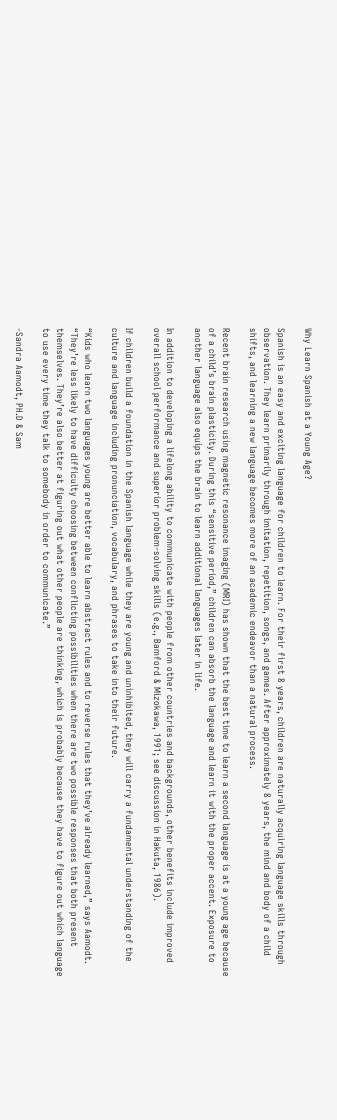Why Learn Spanish at a Young Age?

Spanish is an easy and exciting language for children to learn. For their first 8 years, children are naturally acquiring language skills through observation. They learn primarily through imitation, repetition, songs, and games. After approximately 8 years, the mind and body of a child shifts, and learning a new language becomes more of an academic endeavor than a natural process.

Recent brain research using magnetic resonance imaging (MRI) has shown that the best time to learn a second language is at a young age because of a child’s brain plasticity. During this “sensitive period,” children can absorb the language and learn it with the proper accent. Exposure to another language also equips the brain to learn additional languages later in life.

In addition to developing a lifelong ability to communicate with people from other countries and backgrounds, other benefits include improved overall school performance and superior problem-solving skills (e.g., Bamford & Mizokawa, 1991; see discussion in Hakuta, 1986).

If children build a foundation in the Spanish language while they are young and uninhibited, they will carry a fundamental understanding of the culture and language including pronunciation, vocabulary, and phrases to take into their future.

“Kids who learn two languages young are better able to learn abstract rules and to reverse rules that they’ve already learned,” says Aamodt. “They’re less likely to have difficulty choosing between conflicting possibilities when there are two possible responses that both present themselves. They’re also better at figuring out what other people are thinking, which is probably because they have to figure out which language to use every time they talk to somebody in order to communicate.”

-Sandra Aamodt, PH.D & Sam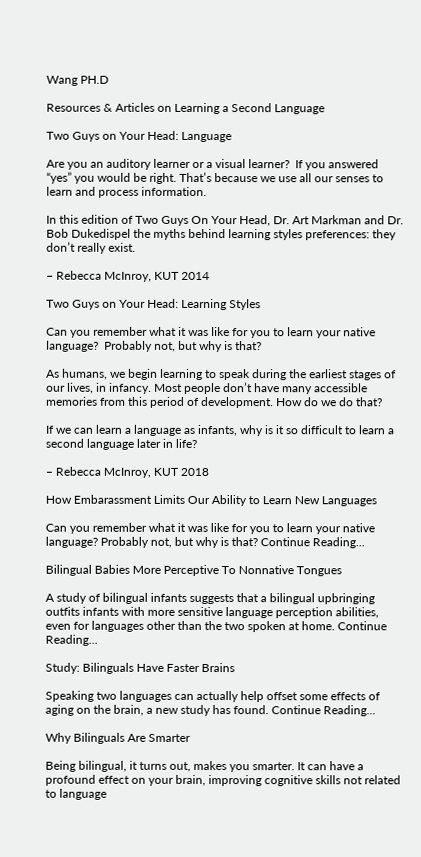Wang PH.D

Resources & Articles on Learning a Second Language

Two Guys on Your Head: Language

Are you an auditory learner or a visual learner?  If you answered “yes” you would be right. That’s because we use all our senses to learn and process information.

In this edition of Two Guys On Your Head, Dr. Art Markman and Dr. Bob Dukedispel the myths behind learning styles preferences: they don’t really exist.

– Rebecca McInroy, KUT 2014

Two Guys on Your Head: Learning Styles

Can you remember what it was like for you to learn your native language?  Probably not, but why is that?

As humans, we begin learning to speak during the earliest stages of our lives, in infancy. Most people don’t have many accessible memories from this period of development. How do we do that?

If we can learn a language as infants, why is it so difficult to learn a second language later in life?

– Rebecca McInroy, KUT 2018

How Embarassment Limits Our Ability to Learn New Languages

Can you remember what it was like for you to learn your native language? Probably not, but why is that? Continue Reading...

Bilingual Babies More Perceptive To Nonnative Tongues

A study of bilingual infants suggests that a bilingual upbringing outfits infants with more sensitive language perception abilities, even for languages other than the two spoken at home. Continue Reading...

Study: Bilinguals Have Faster Brains

Speaking two languages can actually help offset some effects of aging on the brain, a new study has found. Continue Reading...

Why Bilinguals Are Smarter

Being bilingual, it turns out, makes you smarter. It can have a profound effect on your brain, improving cognitive skills not related to language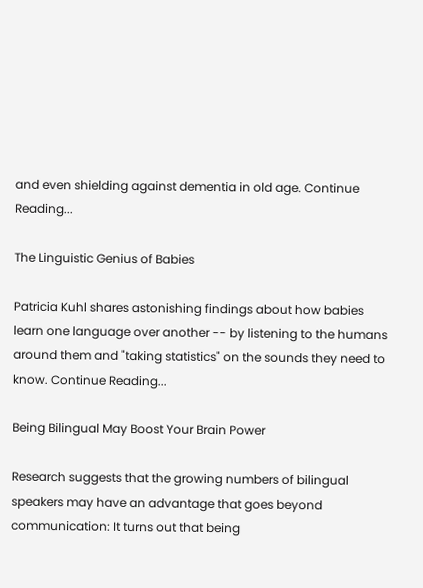and even shielding against dementia in old age. Continue Reading...

The Linguistic Genius of Babies

Patricia Kuhl shares astonishing findings about how babies learn one language over another -- by listening to the humans around them and "taking statistics" on the sounds they need to know. Continue Reading...

Being Bilingual May Boost Your Brain Power

Research suggests that the growing numbers of bilingual speakers may have an advantage that goes beyond communication: It turns out that being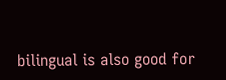bilingual is also good for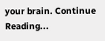your brain. Continue Reading...